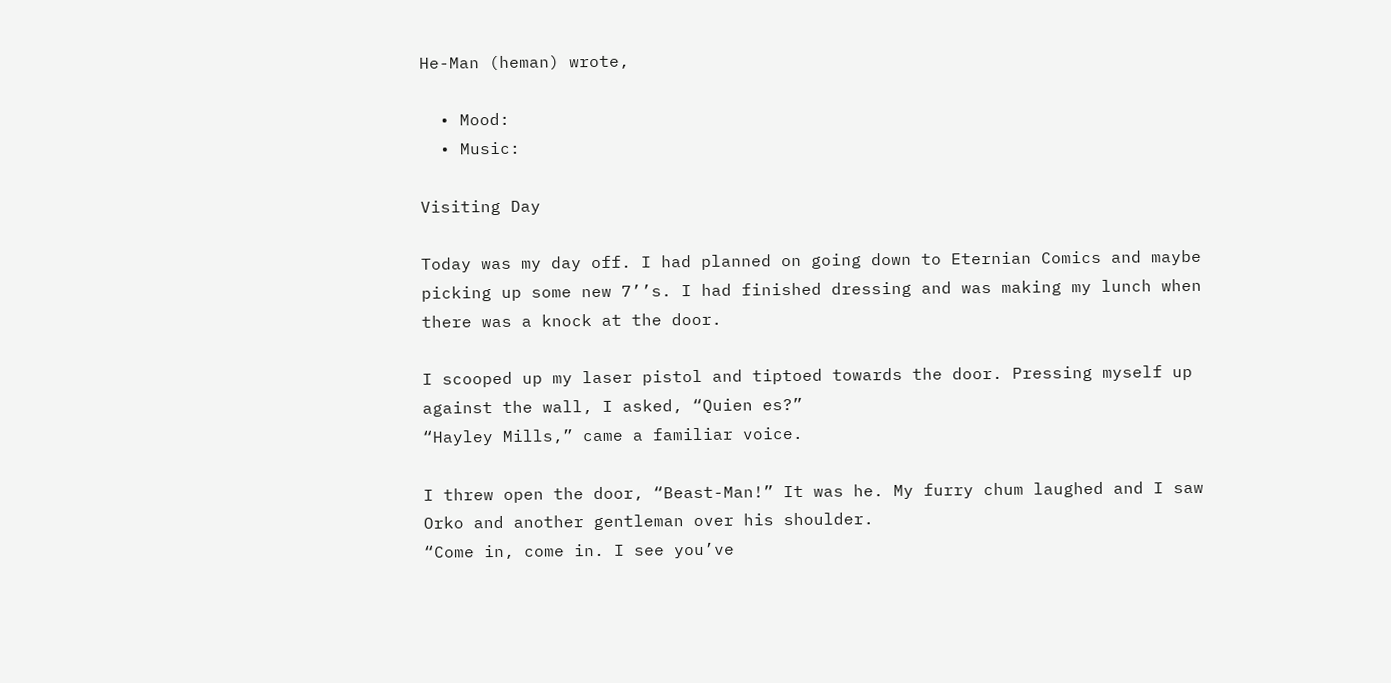He-Man (heman) wrote,

  • Mood:
  • Music:

Visiting Day

Today was my day off. I had planned on going down to Eternian Comics and maybe picking up some new 7’’s. I had finished dressing and was making my lunch when there was a knock at the door.

I scooped up my laser pistol and tiptoed towards the door. Pressing myself up against the wall, I asked, “Quien es?”
“Hayley Mills,” came a familiar voice.

I threw open the door, “Beast-Man!” It was he. My furry chum laughed and I saw Orko and another gentleman over his shoulder.
“Come in, come in. I see you’ve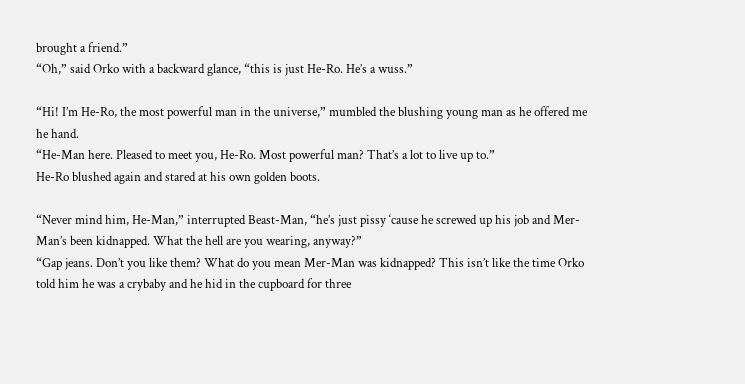brought a friend.”
“Oh,” said Orko with a backward glance, “this is just He-Ro. He’s a wuss.”

“Hi! I’m He-Ro, the most powerful man in the universe,” mumbled the blushing young man as he offered me he hand.
“He-Man here. Pleased to meet you, He-Ro. Most powerful man? That’s a lot to live up to.”
He-Ro blushed again and stared at his own golden boots.

“Never mind him, He-Man,” interrupted Beast-Man, “he’s just pissy ‘cause he screwed up his job and Mer-Man’s been kidnapped. What the hell are you wearing, anyway?”
“Gap jeans. Don’t you like them? What do you mean Mer-Man was kidnapped? This isn’t like the time Orko told him he was a crybaby and he hid in the cupboard for three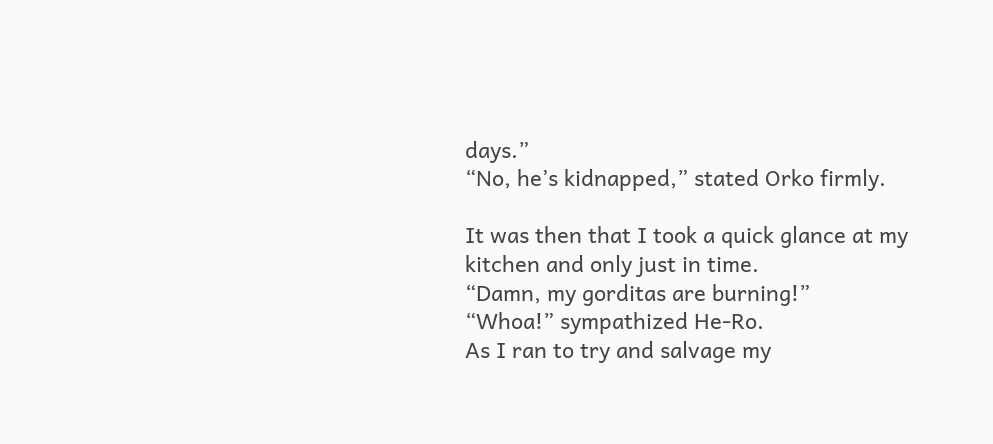days.”
“No, he’s kidnapped,” stated Orko firmly.

It was then that I took a quick glance at my kitchen and only just in time.
“Damn, my gorditas are burning!”
“Whoa!” sympathized He-Ro.
As I ran to try and salvage my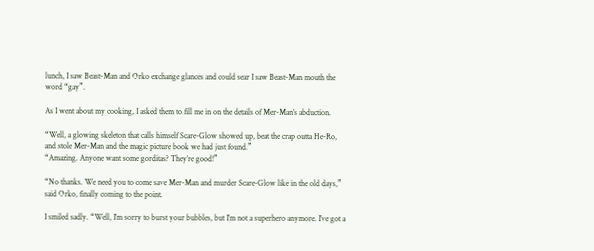lunch, I saw Beast-Man and Orko exchange glances and could sear I saw Beast-Man mouth the word “gay”.

As I went about my cooking, I asked them to fill me in on the details of Mer-Man’s abduction.

“Well, a glowing skeleton that calls himself Scare-Glow showed up, beat the crap outta He-Ro, and stole Mer-Man and the magic picture book we had just found.”
“Amazing. Anyone want some gorditas? They’re good!”

“No thanks. We need you to come save Mer-Man and murder Scare-Glow like in the old days,” said Orko, finally coming to the point.

I smiled sadly. “Well, I’m sorry to burst your bubbles, but I’m not a superhero anymore. I’ve got a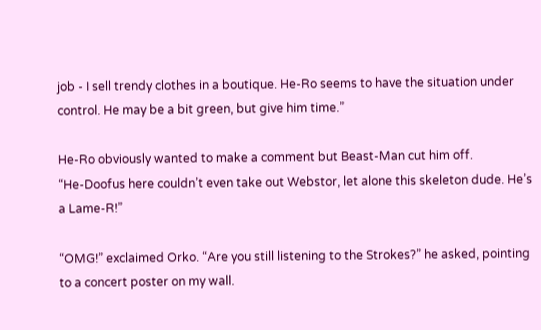job - I sell trendy clothes in a boutique. He-Ro seems to have the situation under control. He may be a bit green, but give him time.”

He-Ro obviously wanted to make a comment but Beast-Man cut him off.
“He-Doofus here couldn’t even take out Webstor, let alone this skeleton dude. He’s a Lame-R!”

“OMG!” exclaimed Orko. “Are you still listening to the Strokes?” he asked, pointing to a concert poster on my wall.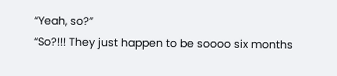“Yeah, so?”
“So?!!! They just happen to be soooo six months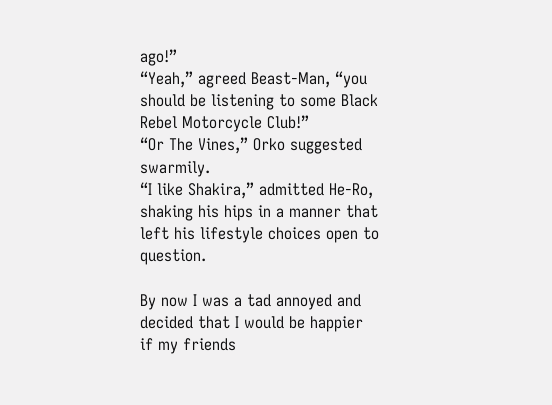ago!”
“Yeah,” agreed Beast-Man, “you should be listening to some Black Rebel Motorcycle Club!”
“Or The Vines,” Orko suggested swarmily.
“I like Shakira,” admitted He-Ro, shaking his hips in a manner that left his lifestyle choices open to question.

By now I was a tad annoyed and decided that I would be happier if my friends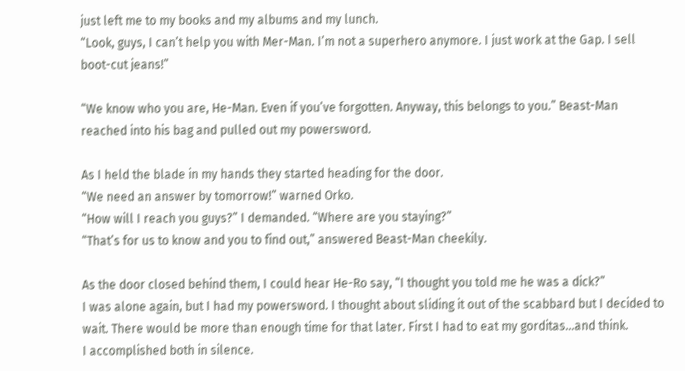just left me to my books and my albums and my lunch.
“Look, guys, I can’t help you with Mer-Man. I’m not a superhero anymore. I just work at the Gap. I sell boot-cut jeans!”

“We know who you are, He-Man. Even if you’ve forgotten. Anyway, this belongs to you.” Beast-Man reached into his bag and pulled out my powersword.

As I held the blade in my hands they started heading for the door.
“We need an answer by tomorrow!” warned Orko.
“How will I reach you guys?” I demanded. “Where are you staying?”
“That’s for us to know and you to find out,” answered Beast-Man cheekily.

As the door closed behind them, I could hear He-Ro say, “I thought you told me he was a dick?”
I was alone again, but I had my powersword. I thought about sliding it out of the scabbard but I decided to wait. There would be more than enough time for that later. First I had to eat my gorditas...and think.
I accomplished both in silence.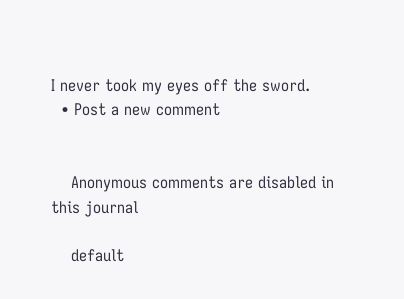I never took my eyes off the sword.
  • Post a new comment


    Anonymous comments are disabled in this journal

    default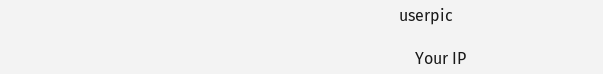userpic

    Your IP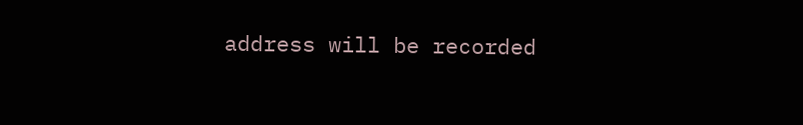address will be recorded